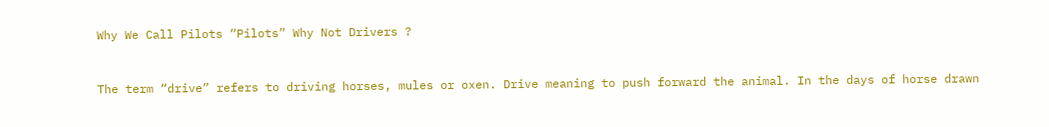Why We Call Pilots “Pilots” Why Not Drivers ?


The term “drive” refers to driving horses, mules or oxen. Drive meaning to push forward the animal. In the days of horse drawn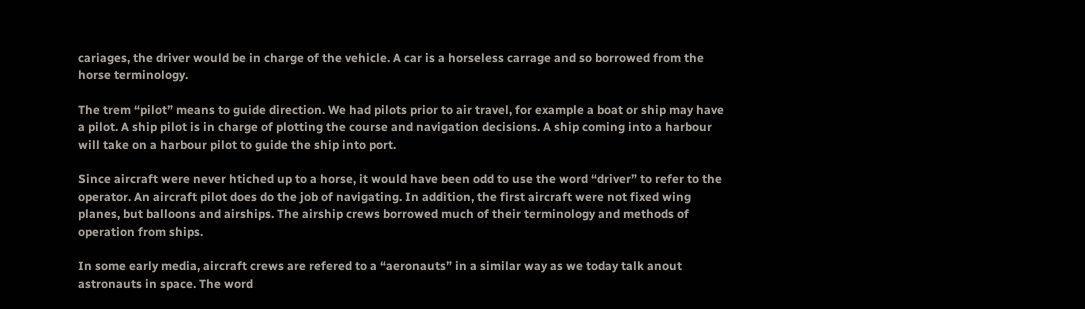cariages, the driver would be in charge of the vehicle. A car is a horseless carrage and so borrowed from the horse terminology.

The trem “pilot” means to guide direction. We had pilots prior to air travel, for example a boat or ship may have a pilot. A ship pilot is in charge of plotting the course and navigation decisions. A ship coming into a harbour will take on a harbour pilot to guide the ship into port.

Since aircraft were never htiched up to a horse, it would have been odd to use the word “driver” to refer to the operator. An aircraft pilot does do the job of navigating. In addition, the first aircraft were not fixed wing planes, but balloons and airships. The airship crews borrowed much of their terminology and methods of operation from ships.

In some early media, aircraft crews are refered to a “aeronauts” in a similar way as we today talk anout astronauts in space. The word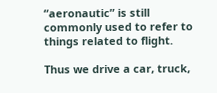“aeronautic” is still commonly used to refer to things related to flight.

Thus we drive a car, truck,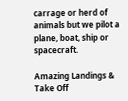carrage or herd of animals but we pilot a plane, boat, ship or spacecraft.

Amazing Landings & Take Off